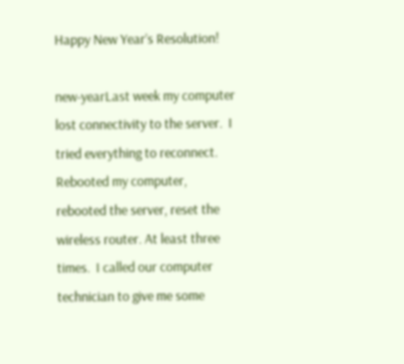Happy New Year’s Resolution!

new-yearLast week my computer lost connectivity to the server.  I tried everything to reconnect.  Rebooted my computer, rebooted the server, reset the wireless router. At least three times.  I called our computer technician to give me some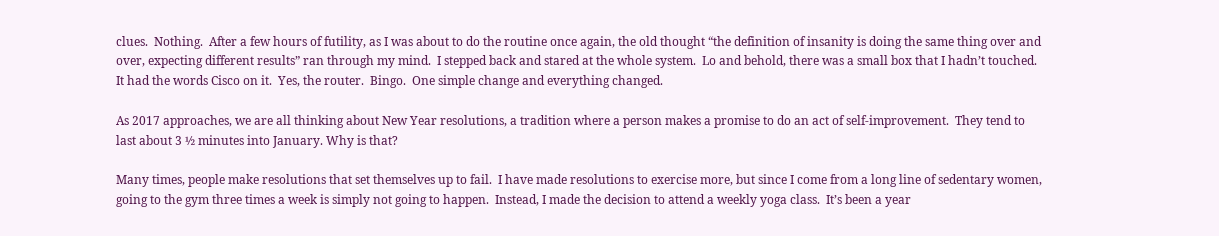clues.  Nothing.  After a few hours of futility, as I was about to do the routine once again, the old thought “the definition of insanity is doing the same thing over and over, expecting different results” ran through my mind.  I stepped back and stared at the whole system.  Lo and behold, there was a small box that I hadn’t touched.  It had the words Cisco on it.  Yes, the router.  Bingo.  One simple change and everything changed.

As 2017 approaches, we are all thinking about New Year resolutions, a tradition where a person makes a promise to do an act of self-improvement.  They tend to last about 3 ½ minutes into January. Why is that?

Many times, people make resolutions that set themselves up to fail.  I have made resolutions to exercise more, but since I come from a long line of sedentary women, going to the gym three times a week is simply not going to happen.  Instead, I made the decision to attend a weekly yoga class.  It’s been a year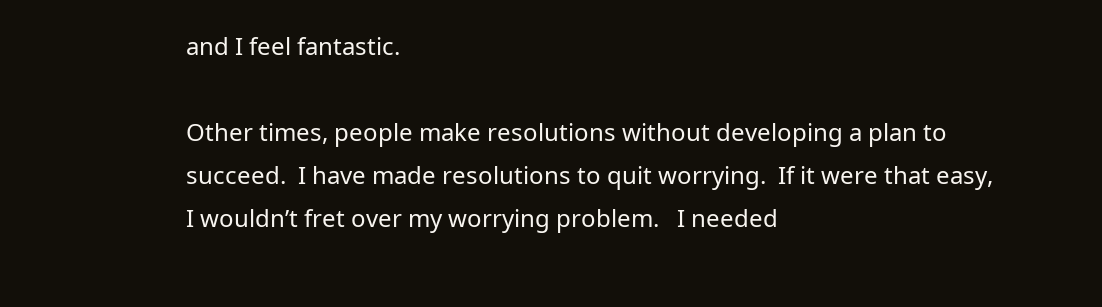and I feel fantastic.

Other times, people make resolutions without developing a plan to succeed.  I have made resolutions to quit worrying.  If it were that easy, I wouldn’t fret over my worrying problem.   I needed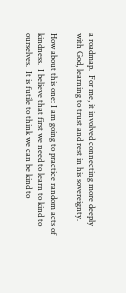a roadmap.  For me, it involved connecting more deeply with God, learning to trust and rest in his sovereignty.

How about this one: I am going to practice random acts of kindness.  I believe that first we need to learn to kind to ourselves.  It is futile to think we can be kind to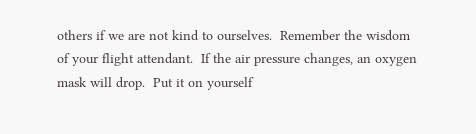others if we are not kind to ourselves.  Remember the wisdom of your flight attendant.  If the air pressure changes, an oxygen mask will drop.  Put it on yourself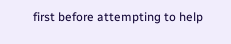first before attempting to help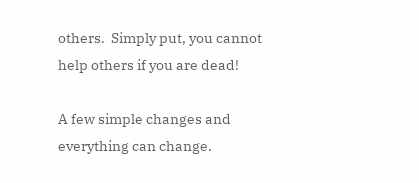others.  Simply put, you cannot help others if you are dead!

A few simple changes and everything can change.